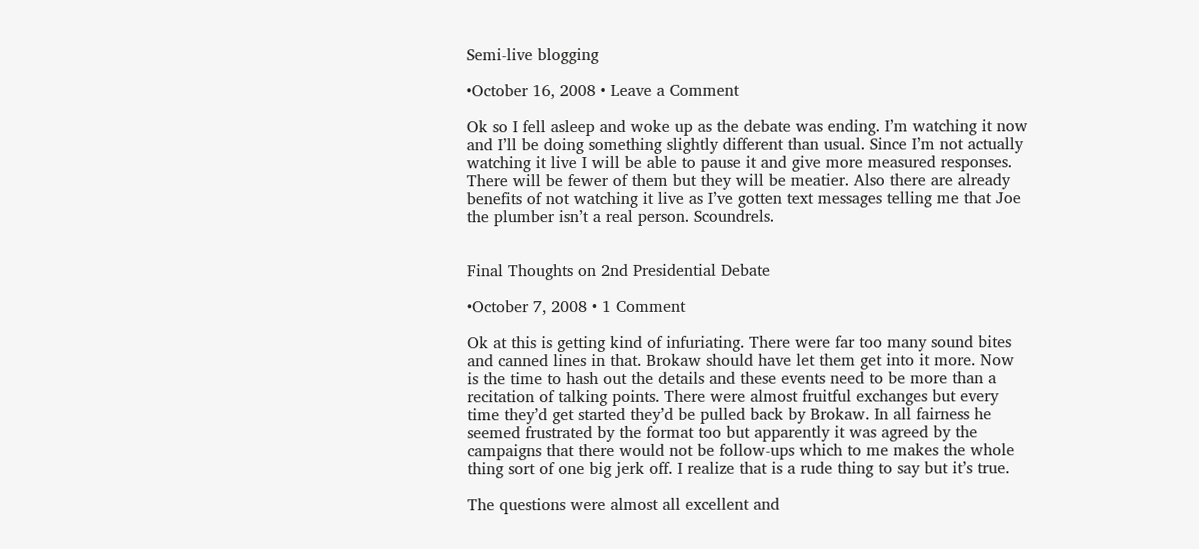Semi-live blogging

•October 16, 2008 • Leave a Comment

Ok so I fell asleep and woke up as the debate was ending. I’m watching it now and I’ll be doing something slightly different than usual. Since I’m not actually watching it live I will be able to pause it and give more measured responses. There will be fewer of them but they will be meatier. Also there are already benefits of not watching it live as I’ve gotten text messages telling me that Joe the plumber isn’t a real person. Scoundrels.


Final Thoughts on 2nd Presidential Debate

•October 7, 2008 • 1 Comment

Ok at this is getting kind of infuriating. There were far too many sound bites and canned lines in that. Brokaw should have let them get into it more. Now is the time to hash out the details and these events need to be more than a recitation of talking points. There were almost fruitful exchanges but every time they’d get started they’d be pulled back by Brokaw. In all fairness he seemed frustrated by the format too but apparently it was agreed by the campaigns that there would not be follow-ups which to me makes the whole thing sort of one big jerk off. I realize that is a rude thing to say but it’s true.

The questions were almost all excellent and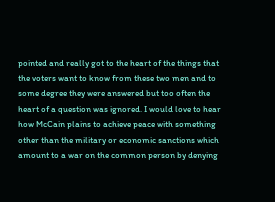pointed and really got to the heart of the things that the voters want to know from these two men and to some degree they were answered but too often the heart of a question was ignored. I would love to hear how McCain plains to achieve peace with something other than the military or economic sanctions which amount to a war on the common person by denying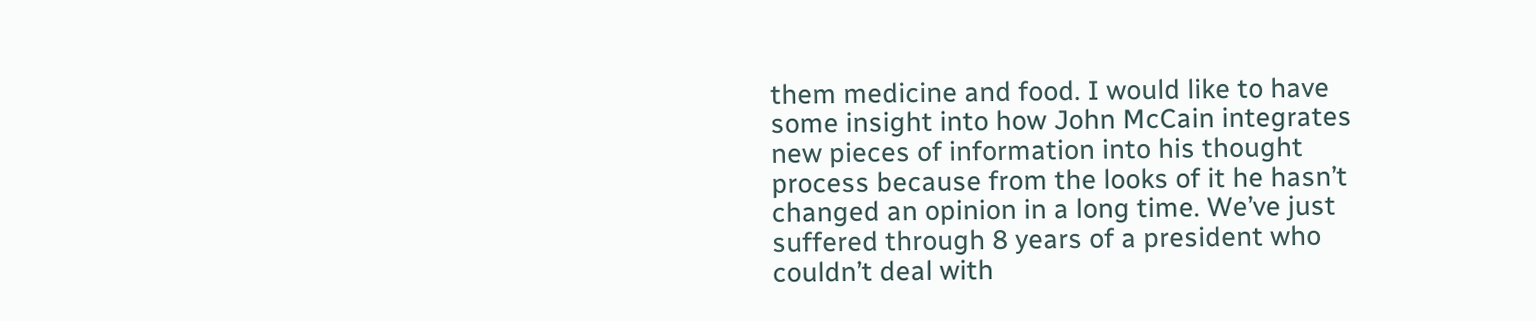them medicine and food. I would like to have some insight into how John McCain integrates new pieces of information into his thought process because from the looks of it he hasn’t changed an opinion in a long time. We’ve just suffered through 8 years of a president who couldn’t deal with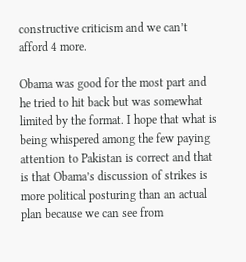constructive criticism and we can’t afford 4 more.

Obama was good for the most part and he tried to hit back but was somewhat limited by the format. I hope that what is being whispered among the few paying attention to Pakistan is correct and that is that Obama’s discussion of strikes is more political posturing than an actual plan because we can see from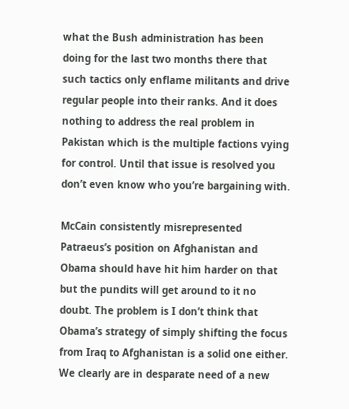what the Bush administration has been doing for the last two months there that such tactics only enflame militants and drive regular people into their ranks. And it does nothing to address the real problem in Pakistan which is the multiple factions vying for control. Until that issue is resolved you don’t even know who you’re bargaining with.

McCain consistently misrepresented Patraeus’s position on Afghanistan and Obama should have hit him harder on that but the pundits will get around to it no doubt. The problem is I don’t think that Obama’s strategy of simply shifting the focus from Iraq to Afghanistan is a solid one either. We clearly are in desparate need of a new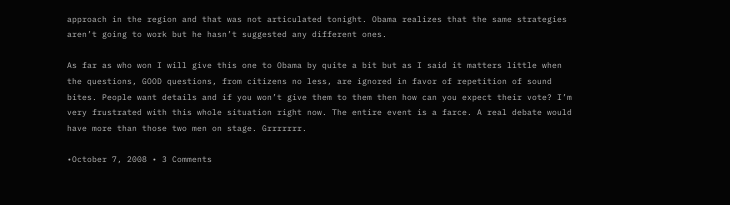approach in the region and that was not articulated tonight. Obama realizes that the same strategies aren’t going to work but he hasn’t suggested any different ones.

As far as who won I will give this one to Obama by quite a bit but as I said it matters little when the questions, GOOD questions, from citizens no less, are ignored in favor of repetition of sound bites. People want details and if you won’t give them to them then how can you expect their vote? I’m very frustrated with this whole situation right now. The entire event is a farce. A real debate would have more than those two men on stage. Grrrrrrr.

•October 7, 2008 • 3 Comments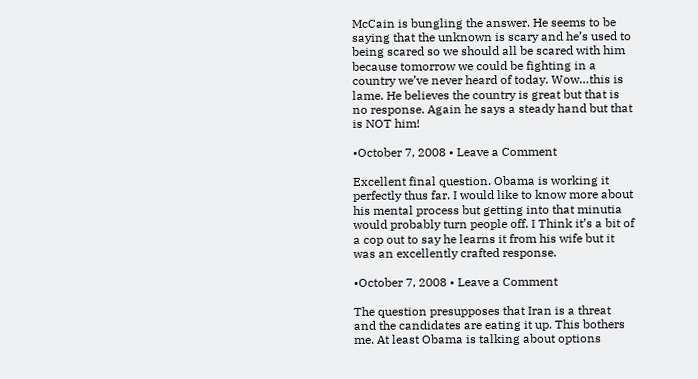McCain is bungling the answer. He seems to be saying that the unknown is scary and he’s used to being scared so we should all be scared with him because tomorrow we could be fighting in a country we’ve never heard of today. Wow…this is lame. He believes the country is great but that is no response. Again he says a steady hand but that is NOT him!

•October 7, 2008 • Leave a Comment

Excellent final question. Obama is working it perfectly thus far. I would like to know more about his mental process but getting into that minutia would probably turn people off. I Think it’s a bit of a cop out to say he learns it from his wife but it was an excellently crafted response.

•October 7, 2008 • Leave a Comment

The question presupposes that Iran is a threat and the candidates are eating it up. This bothers me. At least Obama is talking about options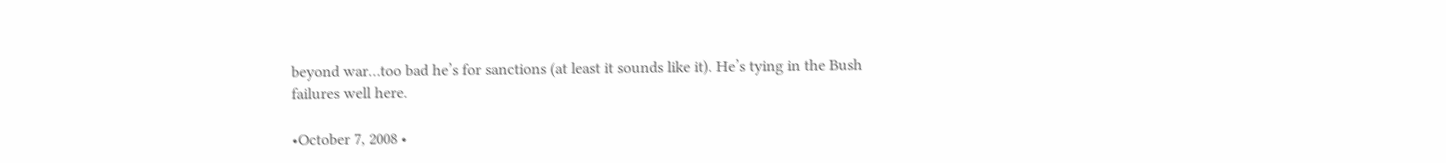beyond war…too bad he’s for sanctions (at least it sounds like it). He’s tying in the Bush failures well here.

•October 7, 2008 •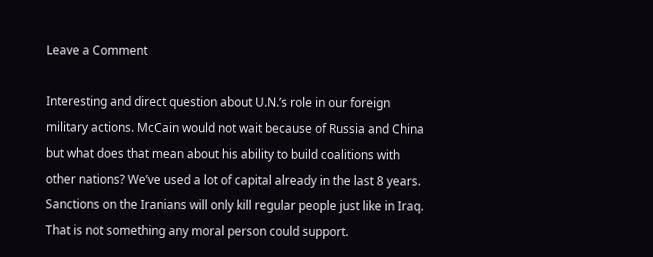Leave a Comment

Interesting and direct question about U.N.’s role in our foreign military actions. McCain would not wait because of Russia and China but what does that mean about his ability to build coalitions with other nations? We’ve used a lot of capital already in the last 8 years. Sanctions on the Iranians will only kill regular people just like in Iraq. That is not something any moral person could support.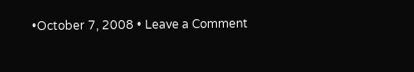•October 7, 2008 • Leave a Comment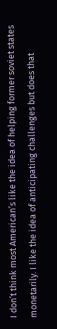I don’t think most American’s like the idea of helping former soviet states monetarily. I like the idea of anticipating challenges but does that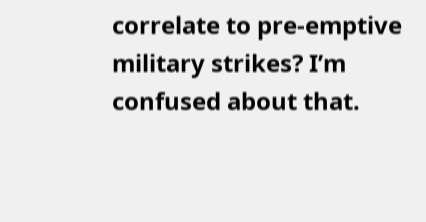correlate to pre-emptive military strikes? I’m confused about that.